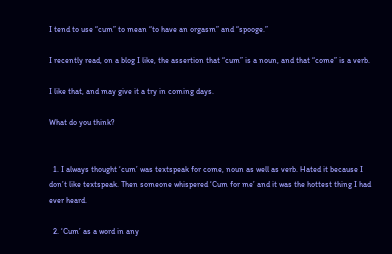I tend to use “cum” to mean “to have an orgasm” and “spooge.”

I recently read, on a blog I like, the assertion that “cum” is a noun, and that “come” is a verb.

I like that, and may give it a try in coming days.

What do you think?


  1. I always thought ‘cum’ was textspeak for come, noun as well as verb. Hated it because I don’t like textspeak. Then someone whispered ‘Cum for me’ and it was the hottest thing I had ever heard.

  2. ‘Cum’ as a word in any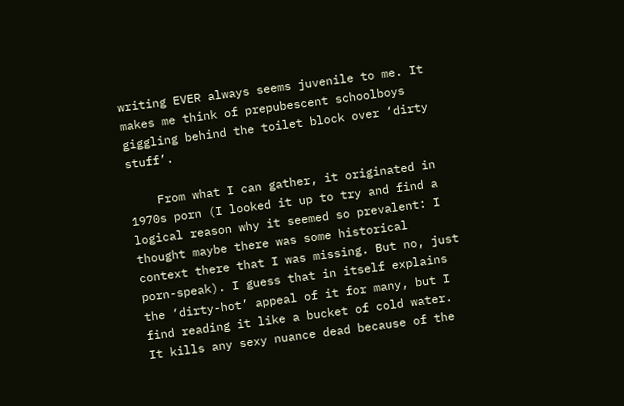writing EVER always seems juvenile to me. It makes me think of prepubescent schoolboys giggling behind the toilet block over ‘dirty stuff’.

    From what I can gather, it originated in 1970s porn (I looked it up to try and find a logical reason why it seemed so prevalent: I thought maybe there was some historical context there that I was missing. But no, just porn-speak). I guess that in itself explains the ‘dirty-hot’ appeal of it for many, but I find reading it like a bucket of cold water. It kills any sexy nuance dead because of the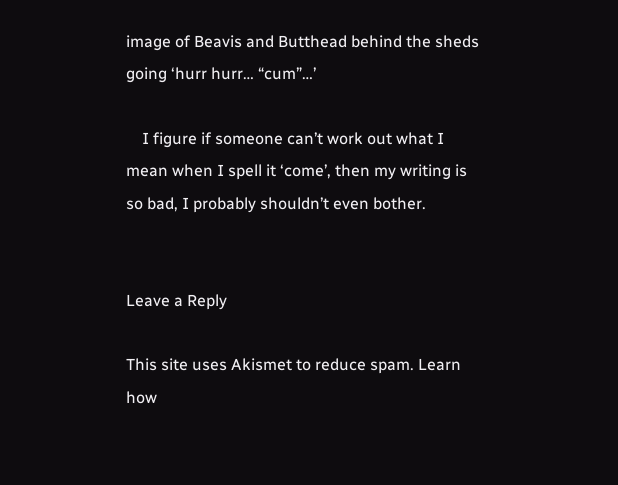image of Beavis and Butthead behind the sheds going ‘hurr hurr… “cum”…’

    I figure if someone can’t work out what I mean when I spell it ‘come’, then my writing is so bad, I probably shouldn’t even bother.


Leave a Reply

This site uses Akismet to reduce spam. Learn how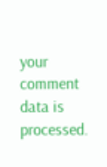your comment data is processed.